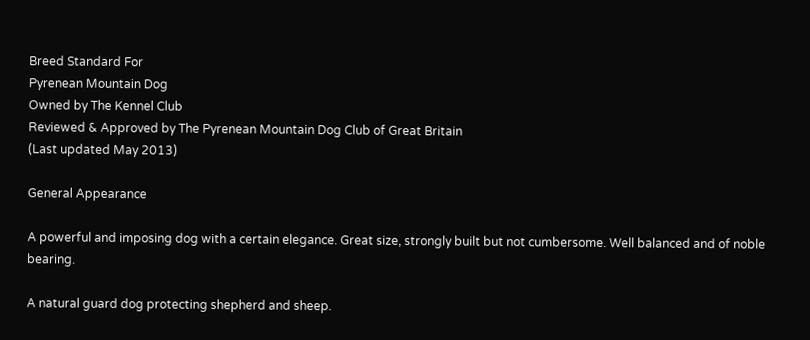Breed Standard For
Pyrenean Mountain Dog
Owned by The Kennel Club
Reviewed & Approved by The Pyrenean Mountain Dog Club of Great Britain
(Last updated May 2013)

General Appearance

A powerful and imposing dog with a certain elegance. Great size, strongly built but not cumbersome. Well balanced and of noble bearing.

A natural guard dog protecting shepherd and sheep.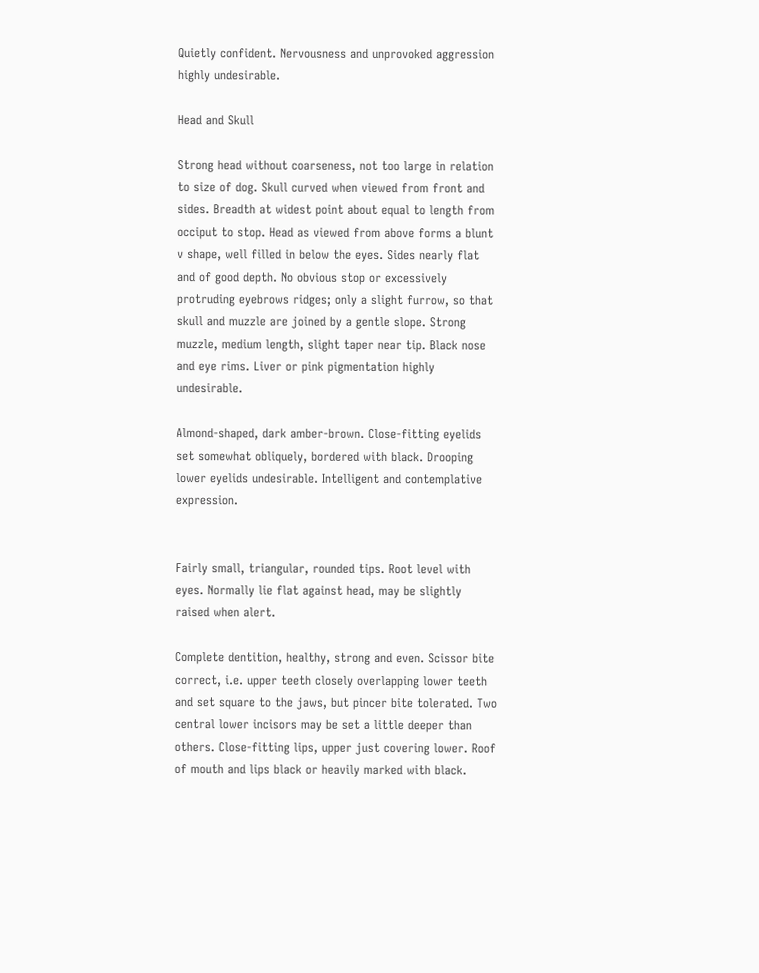Quietly confident. Nervousness and unprovoked aggression highly undesirable.

Head and Skull

Strong head without coarseness, not too large in relation to size of dog. Skull curved when viewed from front and sides. Breadth at widest point about equal to length from occiput to stop. Head as viewed from above forms a blunt v shape, well filled in below the eyes. Sides nearly flat and of good depth. No obvious stop or excessively protruding eyebrows ridges; only a slight furrow, so that skull and muzzle are joined by a gentle slope. Strong muzzle, medium length, slight taper near tip. Black nose and eye rims. Liver or pink pigmentation highly undesirable.

Almond-shaped, dark amber-brown. Close-fitting eyelids set somewhat obliquely, bordered with black. Drooping lower eyelids undesirable. Intelligent and contemplative expression.


Fairly small, triangular, rounded tips. Root level with eyes. Normally lie flat against head, may be slightly raised when alert.

Complete dentition, healthy, strong and even. Scissor bite correct, i.e. upper teeth closely overlapping lower teeth and set square to the jaws, but pincer bite tolerated. Two central lower incisors may be set a little deeper than others. Close-fitting lips, upper just covering lower. Roof of mouth and lips black or heavily marked with black.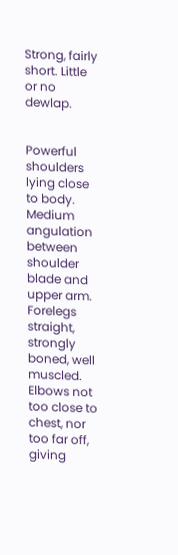Strong, fairly short. Little or no dewlap.


Powerful shoulders lying close to body. Medium angulation between shoulder blade and upper arm. Forelegs straight, strongly boned, well muscled. Elbows not too close to chest, nor too far off, giving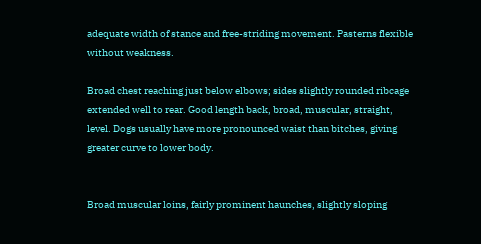adequate width of stance and free-striding movement. Pasterns flexible without weakness.

Broad chest reaching just below elbows; sides slightly rounded ribcage extended well to rear. Good length back, broad, muscular, straight, level. Dogs usually have more pronounced waist than bitches, giving greater curve to lower body.


Broad muscular loins, fairly prominent haunches, slightly sloping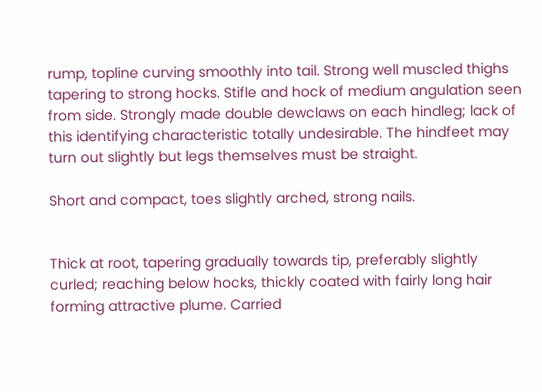rump, topline curving smoothly into tail. Strong well muscled thighs tapering to strong hocks. Stifle and hock of medium angulation seen from side. Strongly made double dewclaws on each hindleg; lack of this identifying characteristic totally undesirable. The hindfeet may turn out slightly but legs themselves must be straight.

Short and compact, toes slightly arched, strong nails.


Thick at root, tapering gradually towards tip, preferably slightly curled; reaching below hocks, thickly coated with fairly long hair forming attractive plume. Carried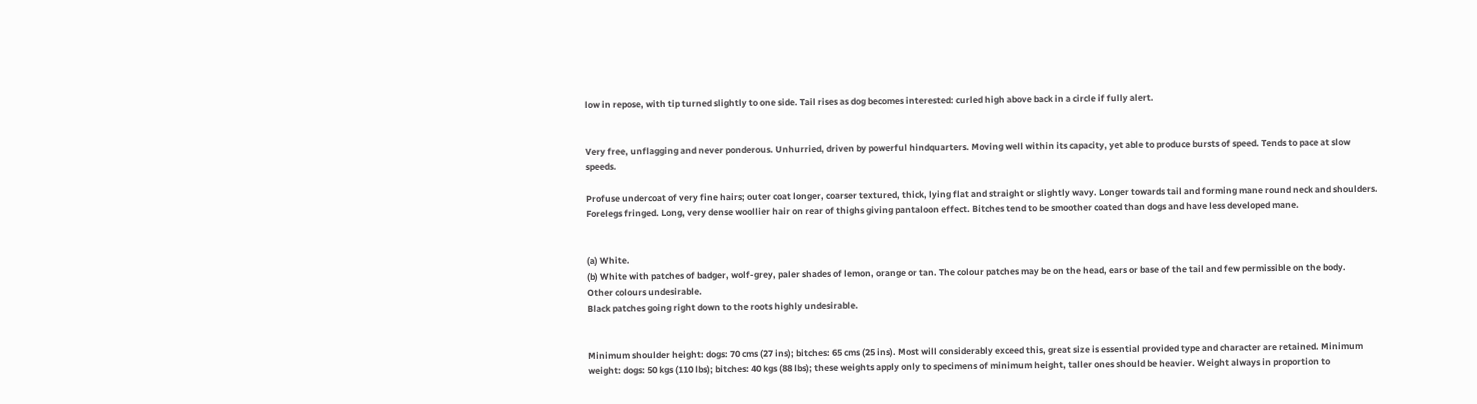low in repose, with tip turned slightly to one side. Tail rises as dog becomes interested: curled high above back in a circle if fully alert.


Very free, unflagging and never ponderous. Unhurried, driven by powerful hindquarters. Moving well within its capacity, yet able to produce bursts of speed. Tends to pace at slow speeds.

Profuse undercoat of very fine hairs; outer coat longer, coarser textured, thick, lying flat and straight or slightly wavy. Longer towards tail and forming mane round neck and shoulders. Forelegs fringed. Long, very dense woollier hair on rear of thighs giving pantaloon effect. Bitches tend to be smoother coated than dogs and have less developed mane.


(a) White.
(b) White with patches of badger, wolf-grey, paler shades of lemon, orange or tan. The colour patches may be on the head, ears or base of the tail and few permissible on the body.
Other colours undesirable.
Black patches going right down to the roots highly undesirable.


Minimum shoulder height: dogs: 70 cms (27 ins); bitches: 65 cms (25 ins). Most will considerably exceed this, great size is essential provided type and character are retained. Minimum weight: dogs: 50 kgs (110 lbs); bitches: 40 kgs (88 lbs); these weights apply only to specimens of minimum height, taller ones should be heavier. Weight always in proportion to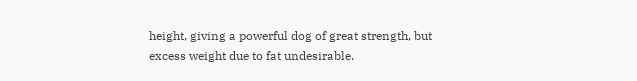height, giving a powerful dog of great strength, but excess weight due to fat undesirable.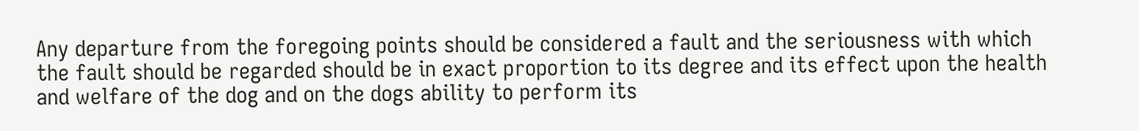Any departure from the foregoing points should be considered a fault and the seriousness with which the fault should be regarded should be in exact proportion to its degree and its effect upon the health and welfare of the dog and on the dogs ability to perform its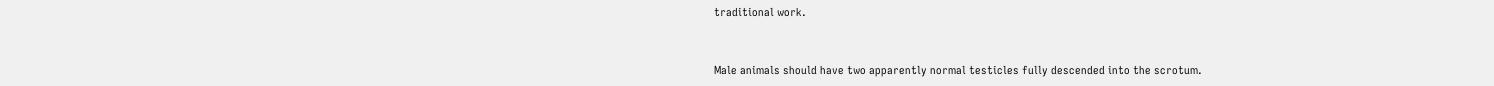traditional work.


Male animals should have two apparently normal testicles fully descended into the scrotum.